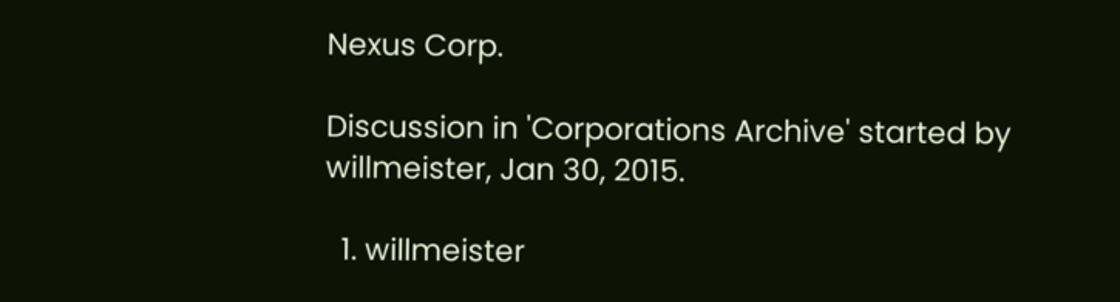Nexus Corp.

Discussion in 'Corporations Archive' started by willmeister, Jan 30, 2015.

  1. willmeister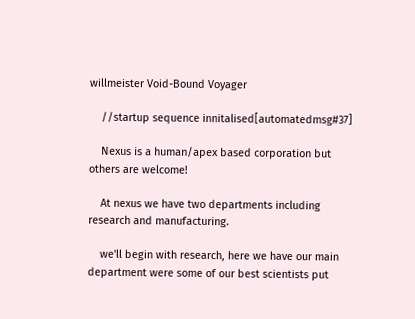willmeister Void-Bound Voyager

    //startup sequence innitalised[automatedmsg#37]

    Nexus is a human/apex based corporation but others are welcome!

    At nexus we have two departments including research and manufacturing.

    we'll begin with research, here we have our main department were some of our best scientists put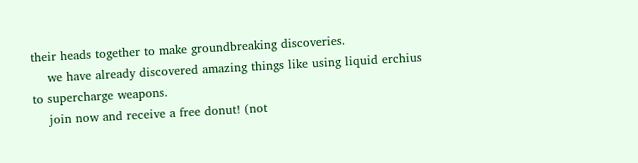their heads together to make groundbreaking discoveries.
    we have already discovered amazing things like using liquid erchius to supercharge weapons.
    join now and receive a free donut! (not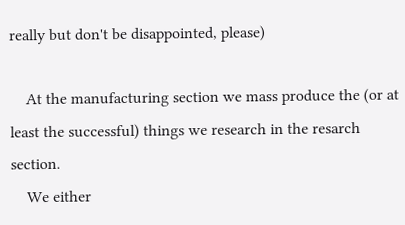really but don't be disappointed, please)

    At the manufacturing section we mass produce the (or at least the successful) things we research in the resarch section.
    We either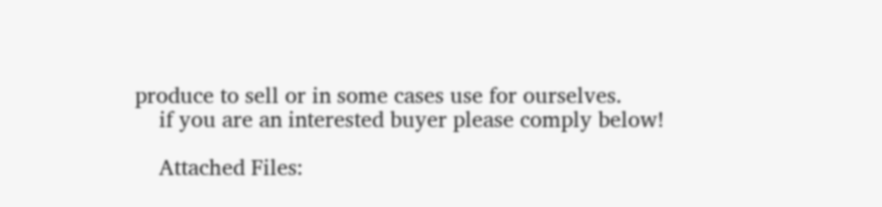produce to sell or in some cases use for ourselves.
    if you are an interested buyer please comply below!

    Attached Files: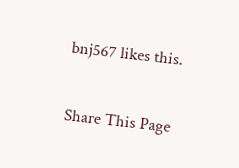bnj567 likes this.

Share This Page